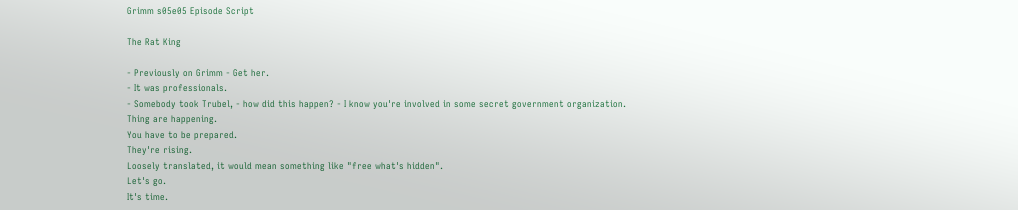Grimm s05e05 Episode Script

The Rat King

- Previously on Grimm - Get her.
- It was professionals.
- Somebody took Trubel, - how did this happen? - I know you're involved in some secret government organization.
Thing are happening.
You have to be prepared.
They're rising.
Loosely translated, it would mean something like "free what's hidden".
Let's go.
It's time.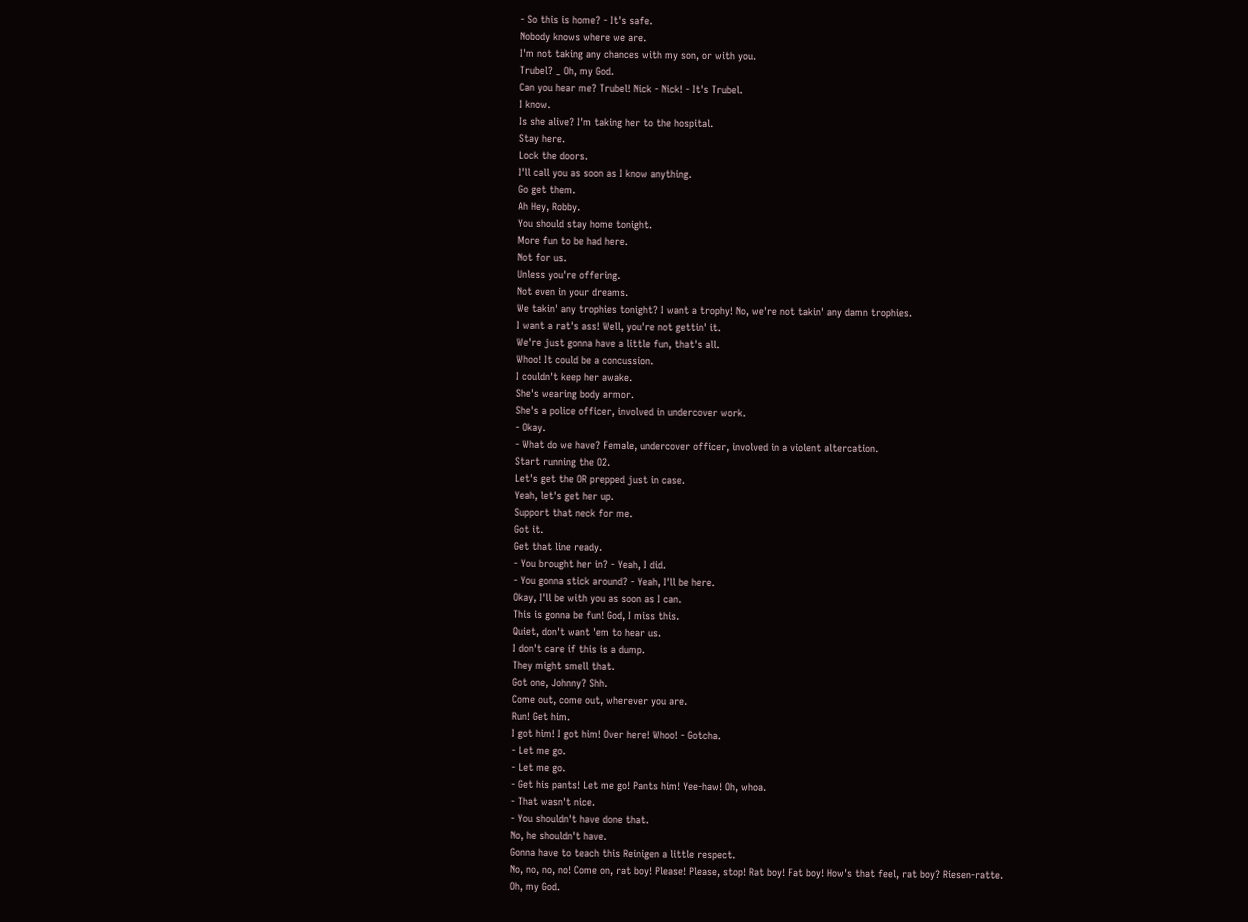- So this is home? - It's safe.
Nobody knows where we are.
I'm not taking any chances with my son, or with you.
Trubel? _ Oh, my God.
Can you hear me? Trubel! Nick - Nick! - It's Trubel.
I know.
Is she alive? I'm taking her to the hospital.
Stay here.
Lock the doors.
I'll call you as soon as I know anything.
Go get them.
Ah Hey, Robby.
You should stay home tonight.
More fun to be had here.
Not for us.
Unless you're offering.
Not even in your dreams.
We takin' any trophies tonight? I want a trophy! No, we're not takin' any damn trophies.
I want a rat's ass! Well, you're not gettin' it.
We're just gonna have a little fun, that's all.
Whoo! It could be a concussion.
I couldn't keep her awake.
She's wearing body armor.
She's a police officer, involved in undercover work.
- Okay.
- What do we have? Female, undercover officer, involved in a violent altercation.
Start running the O2.
Let's get the OR prepped just in case.
Yeah, let's get her up.
Support that neck for me.
Got it.
Get that line ready.
- You brought her in? - Yeah, I did.
- You gonna stick around? - Yeah, I'll be here.
Okay, I'll be with you as soon as I can.
This is gonna be fun! God, I miss this.
Quiet, don't want 'em to hear us.
I don't care if this is a dump.
They might smell that.
Got one, Johnny? Shh.
Come out, come out, wherever you are.
Run! Get him.
I got him! I got him! Over here! Whoo! - Gotcha.
- Let me go.
- Let me go.
- Get his pants! Let me go! Pants him! Yee-haw! Oh, whoa.
- That wasn't nice.
- You shouldn't have done that.
No, he shouldn't have.
Gonna have to teach this Reinigen a little respect.
No, no, no, no! Come on, rat boy! Please! Please, stop! Rat boy! Fat boy! How's that feel, rat boy? Riesen-ratte.
Oh, my God.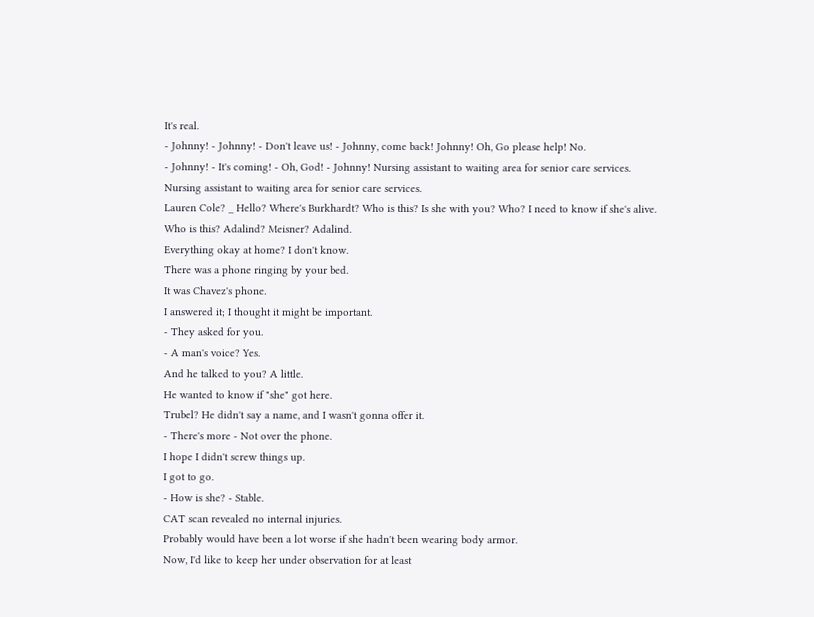It's real.
- Johnny! - Johnny! - Don't leave us! - Johnny, come back! Johnny! Oh, Go please help! No.
- Johnny! - It's coming! - Oh, God! - Johnny! Nursing assistant to waiting area for senior care services.
Nursing assistant to waiting area for senior care services.
Lauren Cole? _ Hello? Where's Burkhardt? Who is this? Is she with you? Who? I need to know if she's alive.
Who is this? Adalind? Meisner? Adalind.
Everything okay at home? I don't know.
There was a phone ringing by your bed.
It was Chavez's phone.
I answered it; I thought it might be important.
- They asked for you.
- A man's voice? Yes.
And he talked to you? A little.
He wanted to know if "she" got here.
Trubel? He didn't say a name, and I wasn't gonna offer it.
- There's more - Not over the phone.
I hope I didn't screw things up.
I got to go.
- How is she? - Stable.
CAT scan revealed no internal injuries.
Probably would have been a lot worse if she hadn't been wearing body armor.
Now, I'd like to keep her under observation for at least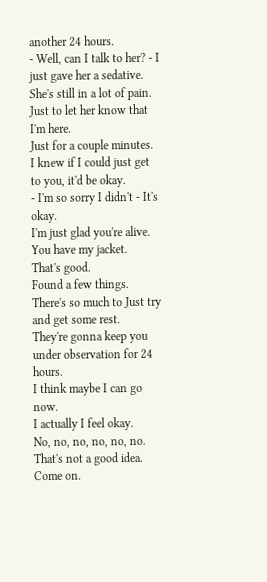another 24 hours.
- Well, can I talk to her? - I just gave her a sedative.
She's still in a lot of pain.
Just to let her know that I'm here.
Just for a couple minutes.
I knew if I could just get to you, it'd be okay.
- I'm so sorry I didn't - It's okay.
I'm just glad you're alive.
You have my jacket.
That's good.
Found a few things.
There's so much to Just try and get some rest.
They're gonna keep you under observation for 24 hours.
I think maybe I can go now.
I actually I feel okay.
No, no, no, no, no, no.
That's not a good idea.
Come on.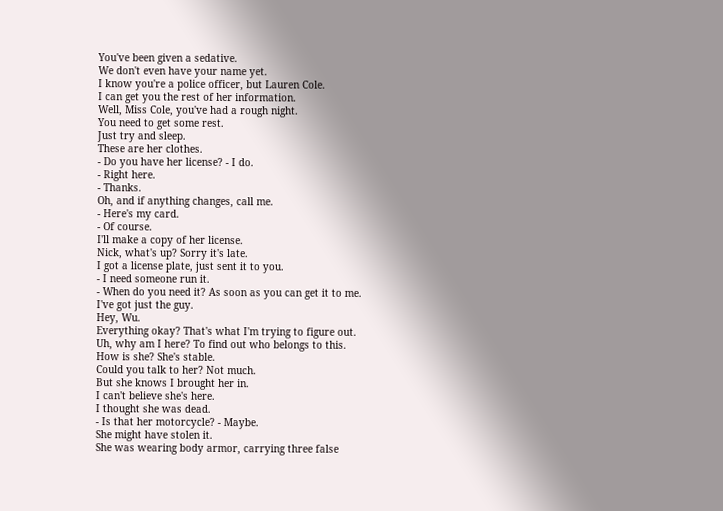You've been given a sedative.
We don't even have your name yet.
I know you're a police officer, but Lauren Cole.
I can get you the rest of her information.
Well, Miss Cole, you've had a rough night.
You need to get some rest.
Just try and sleep.
These are her clothes.
- Do you have her license? - I do.
- Right here.
- Thanks.
Oh, and if anything changes, call me.
- Here's my card.
- Of course.
I'll make a copy of her license.
Nick, what's up? Sorry it's late.
I got a license plate, just sent it to you.
- I need someone run it.
- When do you need it? As soon as you can get it to me.
I've got just the guy.
Hey, Wu.
Everything okay? That's what I'm trying to figure out.
Uh, why am I here? To find out who belongs to this.
How is she? She's stable.
Could you talk to her? Not much.
But she knows I brought her in.
I can't believe she's here.
I thought she was dead.
- Is that her motorcycle? - Maybe.
She might have stolen it.
She was wearing body armor, carrying three false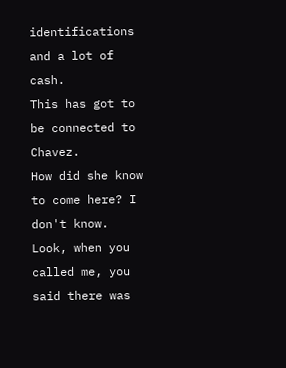identifications and a lot of cash.
This has got to be connected to Chavez.
How did she know to come here? I don't know.
Look, when you called me, you said there was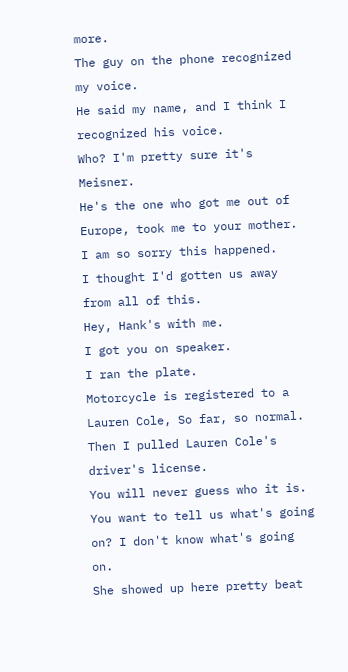more.
The guy on the phone recognized my voice.
He said my name, and I think I recognized his voice.
Who? I'm pretty sure it's Meisner.
He's the one who got me out of Europe, took me to your mother.
I am so sorry this happened.
I thought I'd gotten us away from all of this.
Hey, Hank's with me.
I got you on speaker.
I ran the plate.
Motorcycle is registered to a Lauren Cole, So far, so normal.
Then I pulled Lauren Cole's driver's license.
You will never guess who it is.
You want to tell us what's going on? I don't know what's going on.
She showed up here pretty beat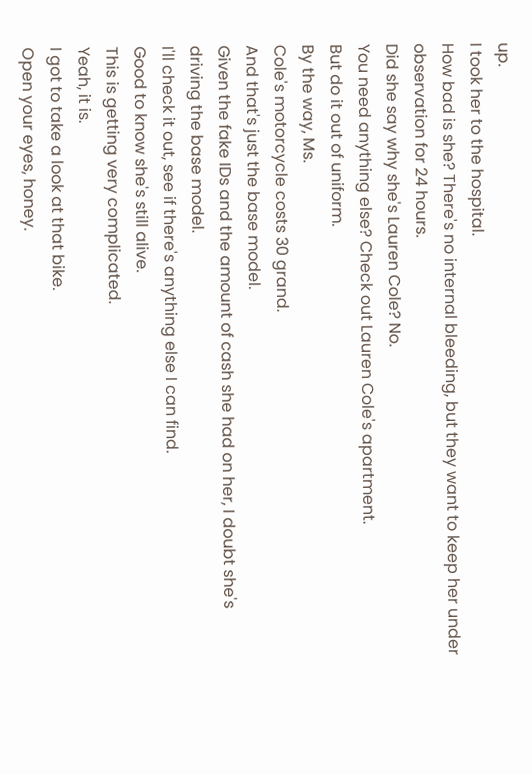up.
I took her to the hospital.
How bad is she? There's no internal bleeding, but they want to keep her under observation for 24 hours.
Did she say why she's Lauren Cole? No.
You need anything else? Check out Lauren Cole's apartment.
But do it out of uniform.
By the way, Ms.
Cole's motorcycle costs 30 grand.
And that's just the base model.
Given the fake IDs and the amount of cash she had on her, I doubt she's driving the base model.
I'll check it out, see if there's anything else I can find.
Good to know she's still alive.
This is getting very complicated.
Yeah, it is.
I got to take a look at that bike.
Open your eyes, honey.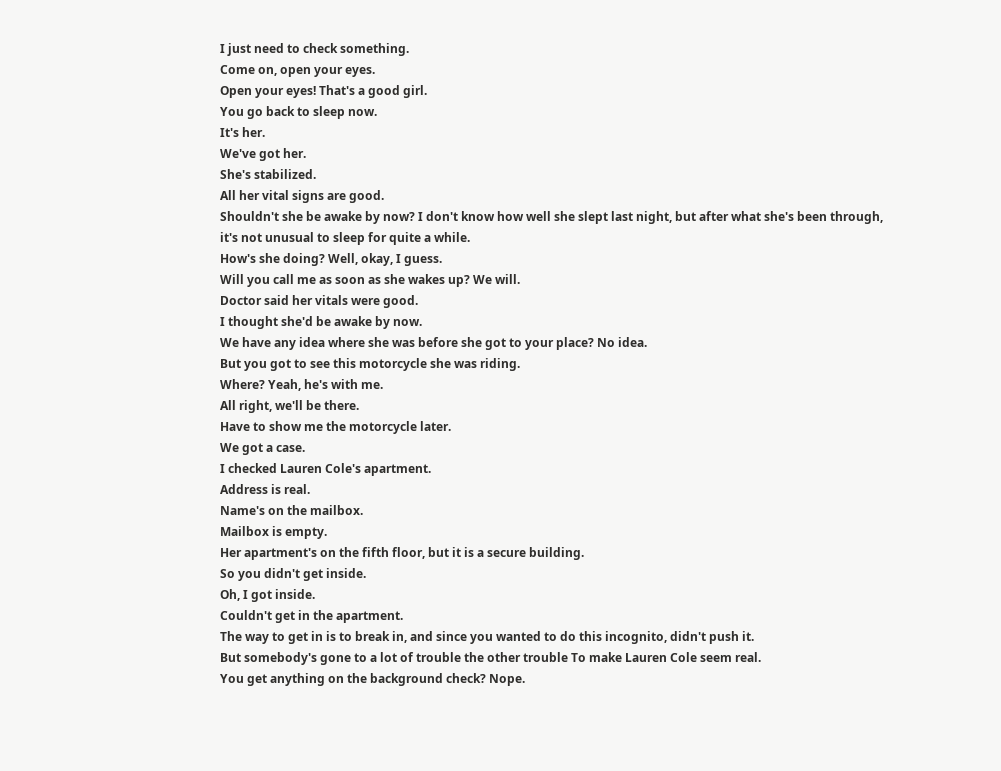I just need to check something.
Come on, open your eyes.
Open your eyes! That's a good girl.
You go back to sleep now.
It's her.
We've got her.
She's stabilized.
All her vital signs are good.
Shouldn't she be awake by now? I don't know how well she slept last night, but after what she's been through, it's not unusual to sleep for quite a while.
How's she doing? Well, okay, I guess.
Will you call me as soon as she wakes up? We will.
Doctor said her vitals were good.
I thought she'd be awake by now.
We have any idea where she was before she got to your place? No idea.
But you got to see this motorcycle she was riding.
Where? Yeah, he's with me.
All right, we'll be there.
Have to show me the motorcycle later.
We got a case.
I checked Lauren Cole's apartment.
Address is real.
Name's on the mailbox.
Mailbox is empty.
Her apartment's on the fifth floor, but it is a secure building.
So you didn't get inside.
Oh, I got inside.
Couldn't get in the apartment.
The way to get in is to break in, and since you wanted to do this incognito, didn't push it.
But somebody's gone to a lot of trouble the other trouble To make Lauren Cole seem real.
You get anything on the background check? Nope.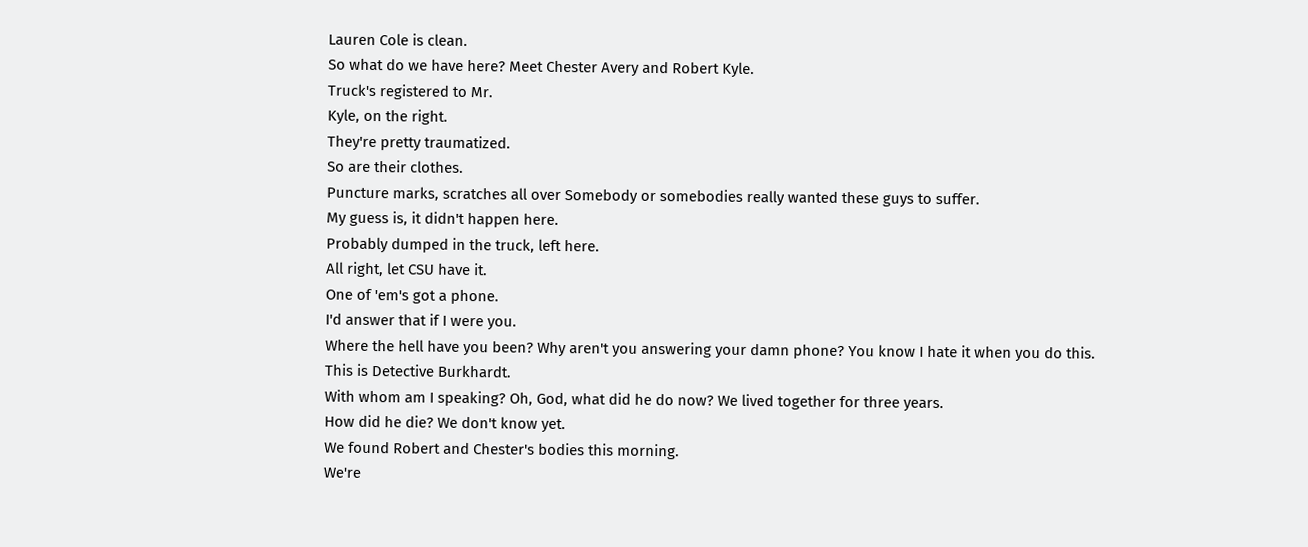Lauren Cole is clean.
So what do we have here? Meet Chester Avery and Robert Kyle.
Truck's registered to Mr.
Kyle, on the right.
They're pretty traumatized.
So are their clothes.
Puncture marks, scratches all over Somebody or somebodies really wanted these guys to suffer.
My guess is, it didn't happen here.
Probably dumped in the truck, left here.
All right, let CSU have it.
One of 'em's got a phone.
I'd answer that if I were you.
Where the hell have you been? Why aren't you answering your damn phone? You know I hate it when you do this.
This is Detective Burkhardt.
With whom am I speaking? Oh, God, what did he do now? We lived together for three years.
How did he die? We don't know yet.
We found Robert and Chester's bodies this morning.
We're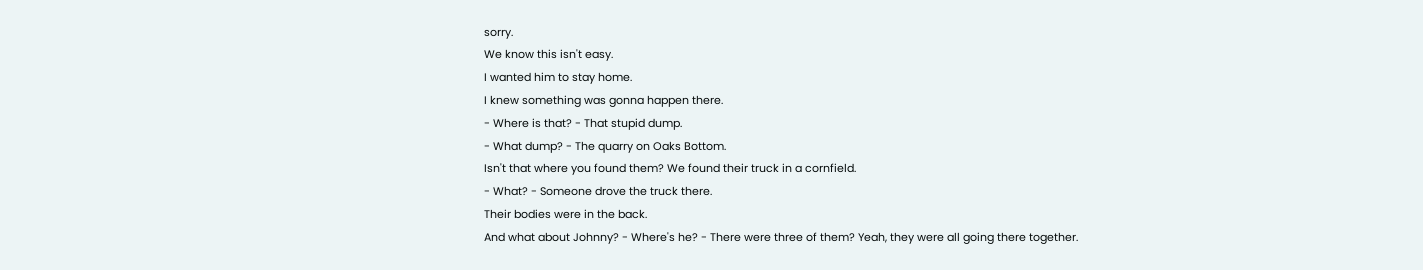sorry.
We know this isn't easy.
I wanted him to stay home.
I knew something was gonna happen there.
- Where is that? - That stupid dump.
- What dump? - The quarry on Oaks Bottom.
Isn't that where you found them? We found their truck in a cornfield.
- What? - Someone drove the truck there.
Their bodies were in the back.
And what about Johnny? - Where's he? - There were three of them? Yeah, they were all going there together.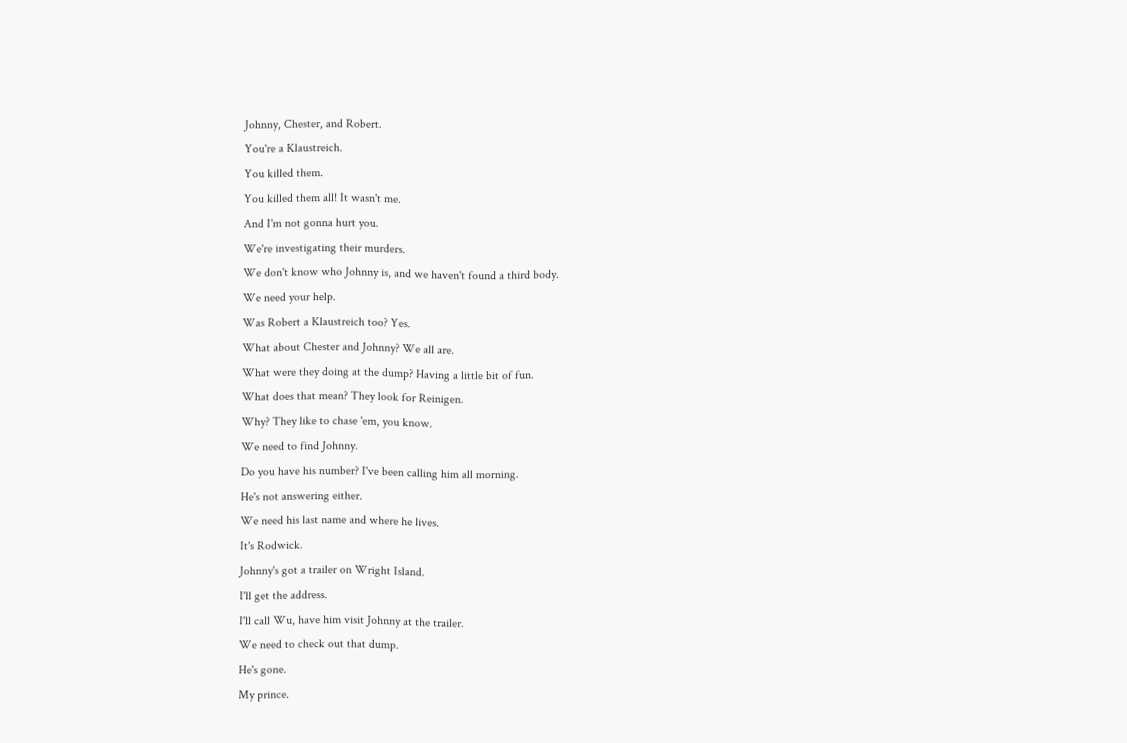Johnny, Chester, and Robert.
You're a Klaustreich.
You killed them.
You killed them all! It wasn't me.
And I'm not gonna hurt you.
We're investigating their murders.
We don't know who Johnny is, and we haven't found a third body.
We need your help.
Was Robert a Klaustreich too? Yes.
What about Chester and Johnny? We all are.
What were they doing at the dump? Having a little bit of fun.
What does that mean? They look for Reinigen.
Why? They like to chase 'em, you know.
We need to find Johnny.
Do you have his number? I've been calling him all morning.
He's not answering either.
We need his last name and where he lives.
It's Rodwick.
Johnny's got a trailer on Wright Island.
I'll get the address.
I'll call Wu, have him visit Johnny at the trailer.
We need to check out that dump.
He's gone.
My prince.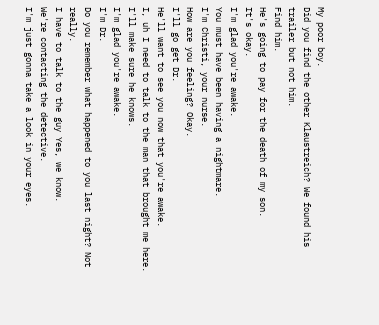My poor boy.
Did you find the other Klaustreich? We found his trailer but not him.
Find him.
He's going to pay for the death of my son.
It's okay.
I'm glad you're awake.
You must have been having a nightmare.
I'm Christi, your nurse.
How are you feeling? Okay.
I'll go get Dr.
He'll want to see you now that you're awake.
I, uh I need to talk to the man that brought me here.
I'll make sure he knows.
I'm glad you're awake.
I'm Dr.
Do you remember what happened to you last night? Not really.
I have to talk to the guy Yes, we know.
We're contacting the detective.
I'm just gonna take a look in your eyes.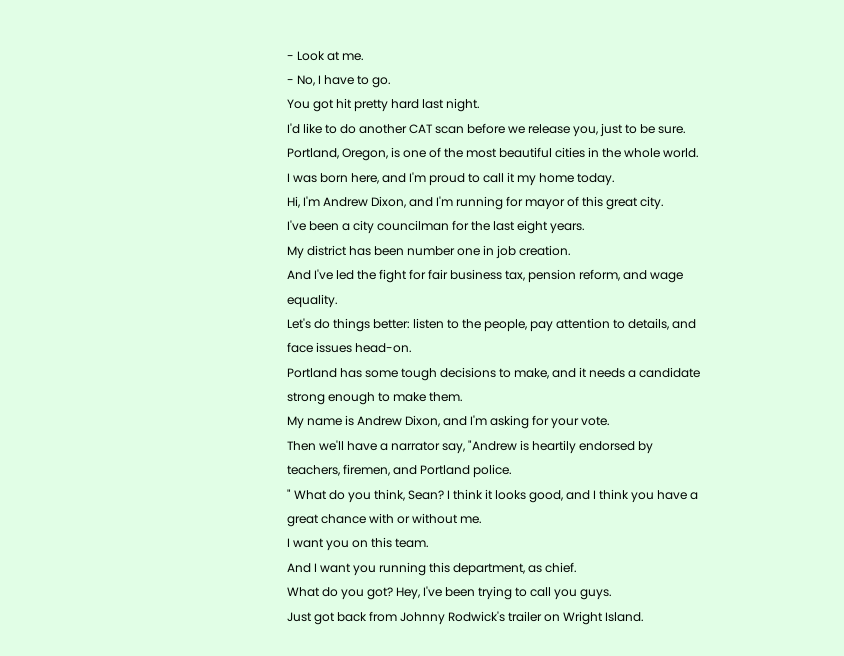- Look at me.
- No, I have to go.
You got hit pretty hard last night.
I'd like to do another CAT scan before we release you, just to be sure.
Portland, Oregon, is one of the most beautiful cities in the whole world.
I was born here, and I'm proud to call it my home today.
Hi, I'm Andrew Dixon, and I'm running for mayor of this great city.
I've been a city councilman for the last eight years.
My district has been number one in job creation.
And I've led the fight for fair business tax, pension reform, and wage equality.
Let's do things better: listen to the people, pay attention to details, and face issues head-on.
Portland has some tough decisions to make, and it needs a candidate strong enough to make them.
My name is Andrew Dixon, and I'm asking for your vote.
Then we'll have a narrator say, "Andrew is heartily endorsed by teachers, firemen, and Portland police.
" What do you think, Sean? I think it looks good, and I think you have a great chance with or without me.
I want you on this team.
And I want you running this department, as chief.
What do you got? Hey, I've been trying to call you guys.
Just got back from Johnny Rodwick's trailer on Wright Island.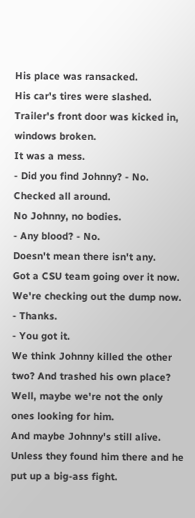His place was ransacked.
His car's tires were slashed.
Trailer's front door was kicked in, windows broken.
It was a mess.
- Did you find Johnny? - No.
Checked all around.
No Johnny, no bodies.
- Any blood? - No.
Doesn't mean there isn't any.
Got a CSU team going over it now.
We're checking out the dump now.
- Thanks.
- You got it.
We think Johnny killed the other two? And trashed his own place? Well, maybe we're not the only ones looking for him.
And maybe Johnny's still alive.
Unless they found him there and he put up a big-ass fight.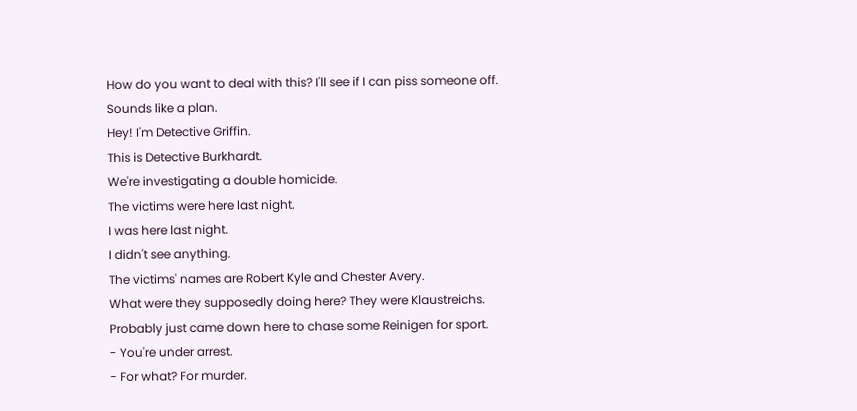How do you want to deal with this? I'll see if I can piss someone off.
Sounds like a plan.
Hey! I'm Detective Griffin.
This is Detective Burkhardt.
We're investigating a double homicide.
The victims were here last night.
I was here last night.
I didn't see anything.
The victims' names are Robert Kyle and Chester Avery.
What were they supposedly doing here? They were Klaustreichs.
Probably just came down here to chase some Reinigen for sport.
- You're under arrest.
- For what? For murder.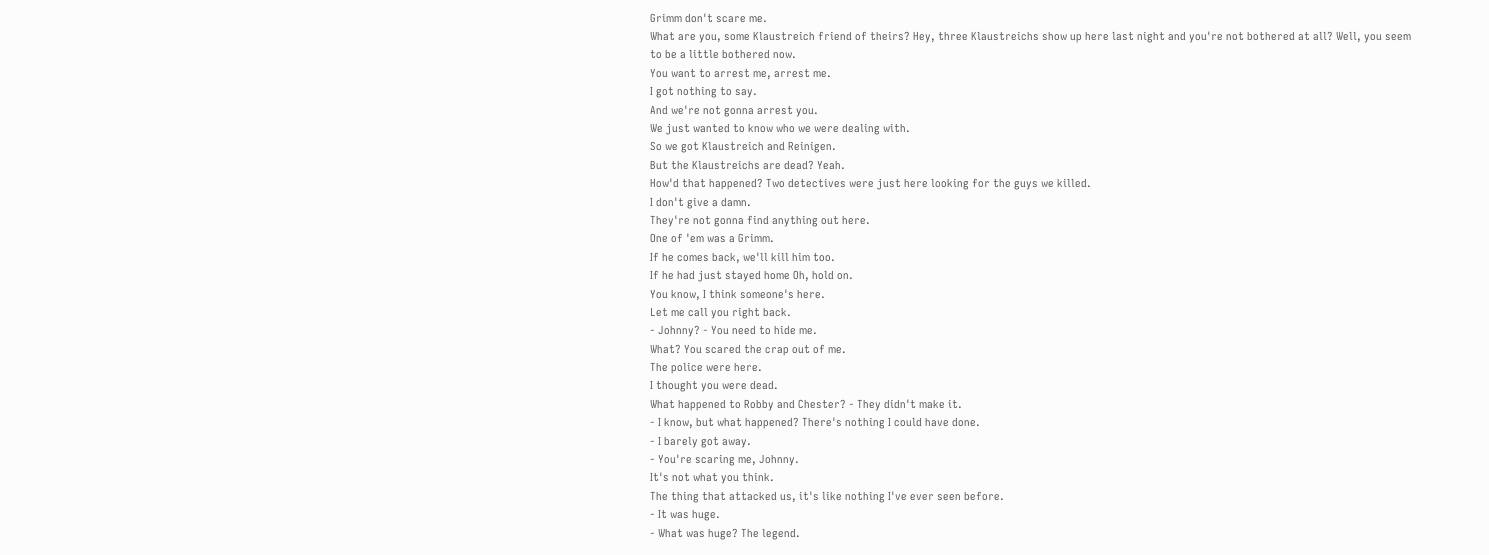Grimm don't scare me.
What are you, some Klaustreich friend of theirs? Hey, three Klaustreichs show up here last night and you're not bothered at all? Well, you seem to be a little bothered now.
You want to arrest me, arrest me.
I got nothing to say.
And we're not gonna arrest you.
We just wanted to know who we were dealing with.
So we got Klaustreich and Reinigen.
But the Klaustreichs are dead? Yeah.
How'd that happened? Two detectives were just here looking for the guys we killed.
I don't give a damn.
They're not gonna find anything out here.
One of 'em was a Grimm.
If he comes back, we'll kill him too.
If he had just stayed home Oh, hold on.
You know, I think someone's here.
Let me call you right back.
- Johnny? - You need to hide me.
What? You scared the crap out of me.
The police were here.
I thought you were dead.
What happened to Robby and Chester? - They didn't make it.
- I know, but what happened? There's nothing I could have done.
- I barely got away.
- You're scaring me, Johnny.
It's not what you think.
The thing that attacked us, it's like nothing I've ever seen before.
- It was huge.
- What was huge? The legend.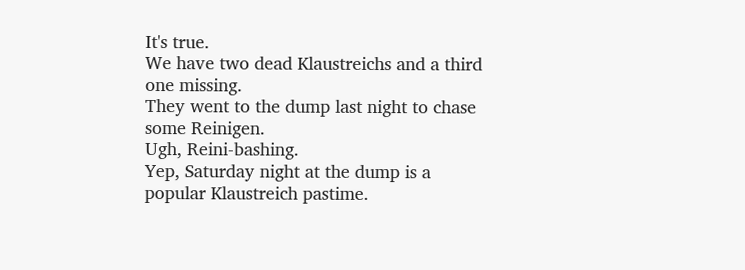It's true.
We have two dead Klaustreichs and a third one missing.
They went to the dump last night to chase some Reinigen.
Ugh, Reini-bashing.
Yep, Saturday night at the dump is a popular Klaustreich pastime.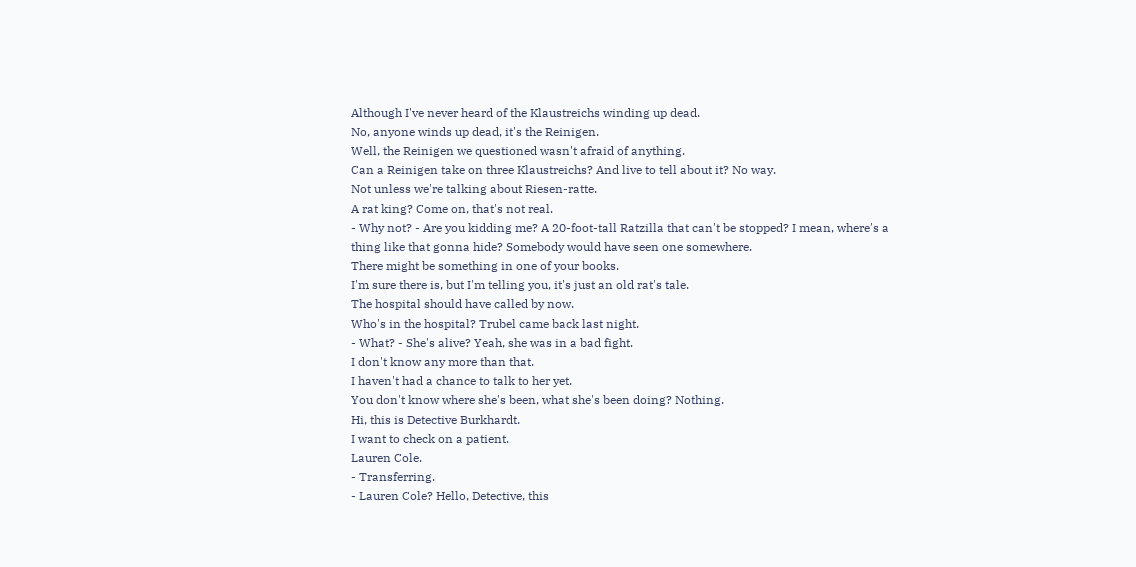Although I've never heard of the Klaustreichs winding up dead.
No, anyone winds up dead, it's the Reinigen.
Well, the Reinigen we questioned wasn't afraid of anything.
Can a Reinigen take on three Klaustreichs? And live to tell about it? No way.
Not unless we're talking about Riesen-ratte.
A rat king? Come on, that's not real.
- Why not? - Are you kidding me? A 20-foot-tall Ratzilla that can't be stopped? I mean, where's a thing like that gonna hide? Somebody would have seen one somewhere.
There might be something in one of your books.
I'm sure there is, but I'm telling you, it's just an old rat's tale.
The hospital should have called by now.
Who's in the hospital? Trubel came back last night.
- What? - She's alive? Yeah, she was in a bad fight.
I don't know any more than that.
I haven't had a chance to talk to her yet.
You don't know where she's been, what she's been doing? Nothing.
Hi, this is Detective Burkhardt.
I want to check on a patient.
Lauren Cole.
- Transferring.
- Lauren Cole? Hello, Detective, this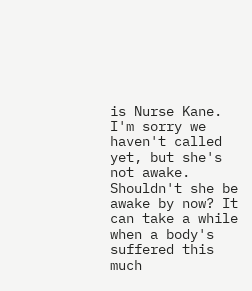is Nurse Kane.
I'm sorry we haven't called yet, but she's not awake.
Shouldn't she be awake by now? It can take a while when a body's suffered this much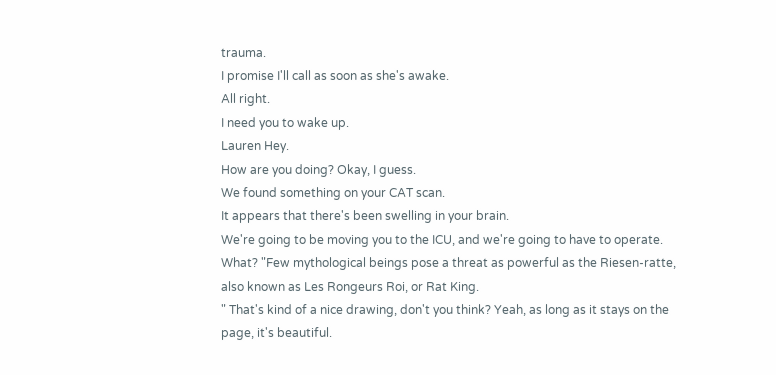trauma.
I promise I'll call as soon as she's awake.
All right.
I need you to wake up.
Lauren Hey.
How are you doing? Okay, I guess.
We found something on your CAT scan.
It appears that there's been swelling in your brain.
We're going to be moving you to the ICU, and we're going to have to operate.
What? "Few mythological beings pose a threat as powerful as the Riesen-ratte, also known as Les Rongeurs Roi, or Rat King.
" That's kind of a nice drawing, don't you think? Yeah, as long as it stays on the page, it's beautiful.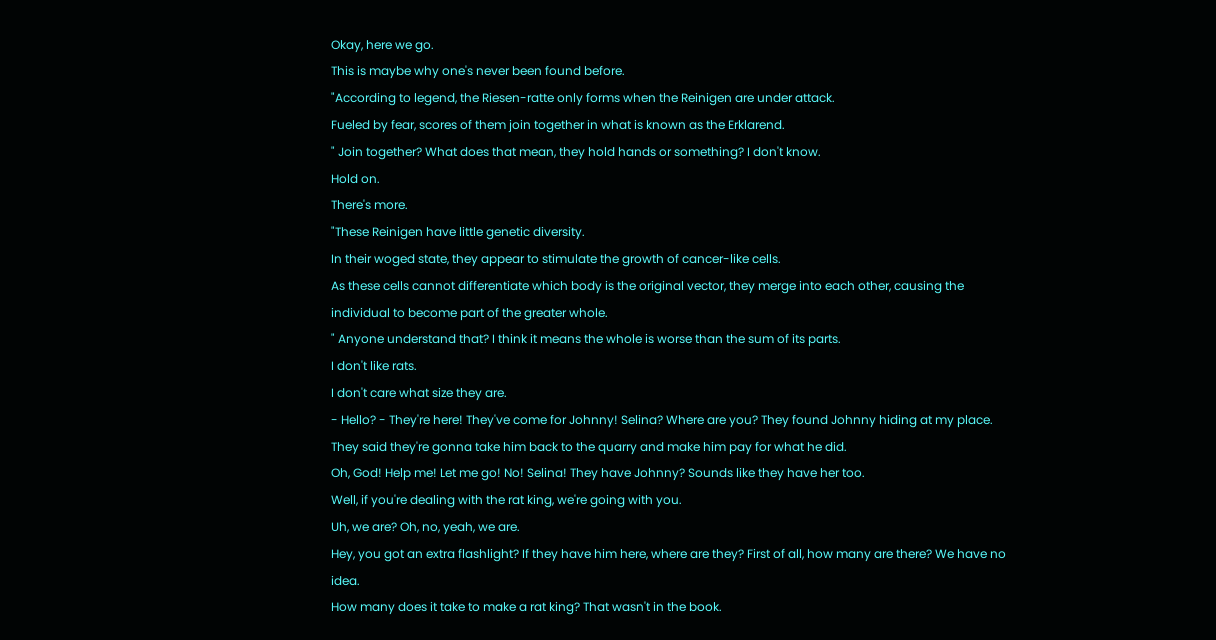Okay, here we go.
This is maybe why one's never been found before.
"According to legend, the Riesen-ratte only forms when the Reinigen are under attack.
Fueled by fear, scores of them join together in what is known as the Erklarend.
" Join together? What does that mean, they hold hands or something? I don't know.
Hold on.
There's more.
"These Reinigen have little genetic diversity.
In their woged state, they appear to stimulate the growth of cancer-like cells.
As these cells cannot differentiate which body is the original vector, they merge into each other, causing the individual to become part of the greater whole.
" Anyone understand that? I think it means the whole is worse than the sum of its parts.
I don't like rats.
I don't care what size they are.
- Hello? - They're here! They've come for Johnny! Selina? Where are you? They found Johnny hiding at my place.
They said they're gonna take him back to the quarry and make him pay for what he did.
Oh, God! Help me! Let me go! No! Selina! They have Johnny? Sounds like they have her too.
Well, if you're dealing with the rat king, we're going with you.
Uh, we are? Oh, no, yeah, we are.
Hey, you got an extra flashlight? If they have him here, where are they? First of all, how many are there? We have no idea.
How many does it take to make a rat king? That wasn't in the book.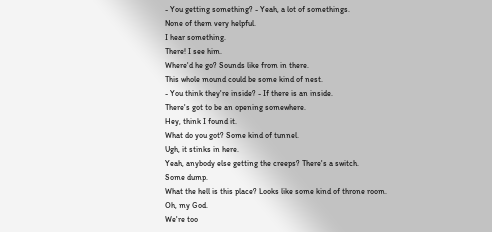- You getting something? - Yeah, a lot of somethings.
None of them very helpful.
I hear something.
There! I see him.
Where'd he go? Sounds like from in there.
This whole mound could be some kind of nest.
- You think they're inside? - If there is an inside.
There's got to be an opening somewhere.
Hey, think I found it.
What do you got? Some kind of tunnel.
Ugh, it stinks in here.
Yeah, anybody else getting the creeps? There's a switch.
Some dump.
What the hell is this place? Looks like some kind of throne room.
Oh, my God.
We're too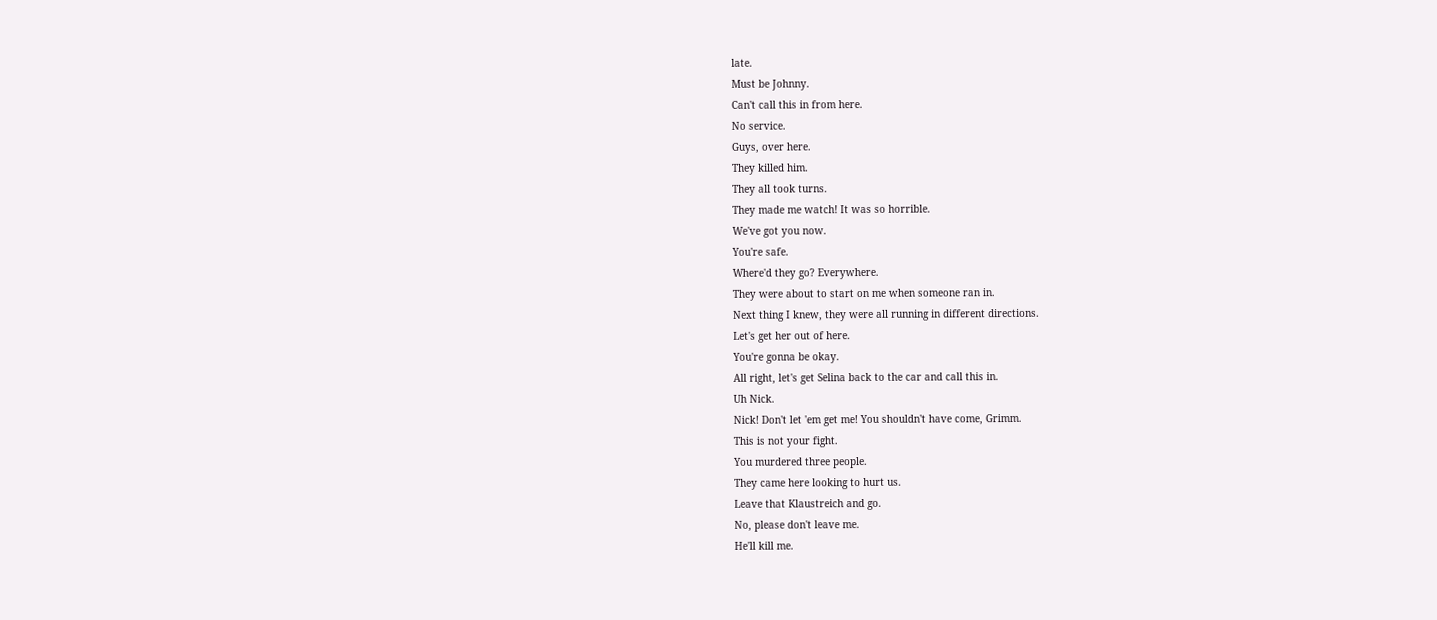late.
Must be Johnny.
Can't call this in from here.
No service.
Guys, over here.
They killed him.
They all took turns.
They made me watch! It was so horrible.
We've got you now.
You're safe.
Where'd they go? Everywhere.
They were about to start on me when someone ran in.
Next thing I knew, they were all running in different directions.
Let's get her out of here.
You're gonna be okay.
All right, let's get Selina back to the car and call this in.
Uh Nick.
Nick! Don't let 'em get me! You shouldn't have come, Grimm.
This is not your fight.
You murdered three people.
They came here looking to hurt us.
Leave that Klaustreich and go.
No, please don't leave me.
He'll kill me.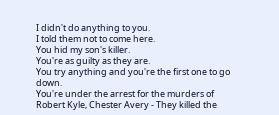I didn't do anything to you.
I told them not to come here.
You hid my son's killer.
You're as guilty as they are.
You try anything and you're the first one to go down.
You're under the arrest for the murders of Robert Kyle, Chester Avery - They killed the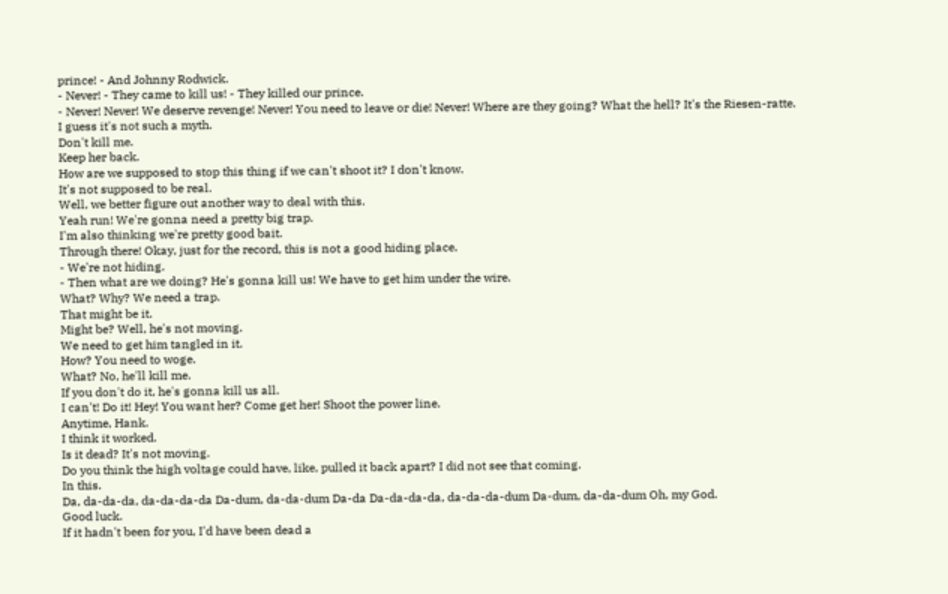prince! - And Johnny Rodwick.
- Never! - They came to kill us! - They killed our prince.
- Never! Never! We deserve revenge! Never! You need to leave or die! Never! Where are they going? What the hell? It's the Riesen-ratte.
I guess it's not such a myth.
Don't kill me.
Keep her back.
How are we supposed to stop this thing if we can't shoot it? I don't know.
It's not supposed to be real.
Well, we better figure out another way to deal with this.
Yeah run! We're gonna need a pretty big trap.
I'm also thinking we're pretty good bait.
Through there! Okay, just for the record, this is not a good hiding place.
- We're not hiding.
- Then what are we doing? He's gonna kill us! We have to get him under the wire.
What? Why? We need a trap.
That might be it.
Might be? Well, he's not moving.
We need to get him tangled in it.
How? You need to woge.
What? No, he'll kill me.
If you don't do it, he's gonna kill us all.
I can't! Do it! Hey! You want her? Come get her! Shoot the power line.
Anytime, Hank.
I think it worked.
Is it dead? It's not moving.
Do you think the high voltage could have, like, pulled it back apart? I did not see that coming.
In this.
Da, da-da-da, da-da-da-da Da-dum, da-da-dum Da-da Da-da-da-da, da-da-da-dum Da-dum, da-da-dum Oh, my God.
Good luck.
If it hadn't been for you, I'd have been dead a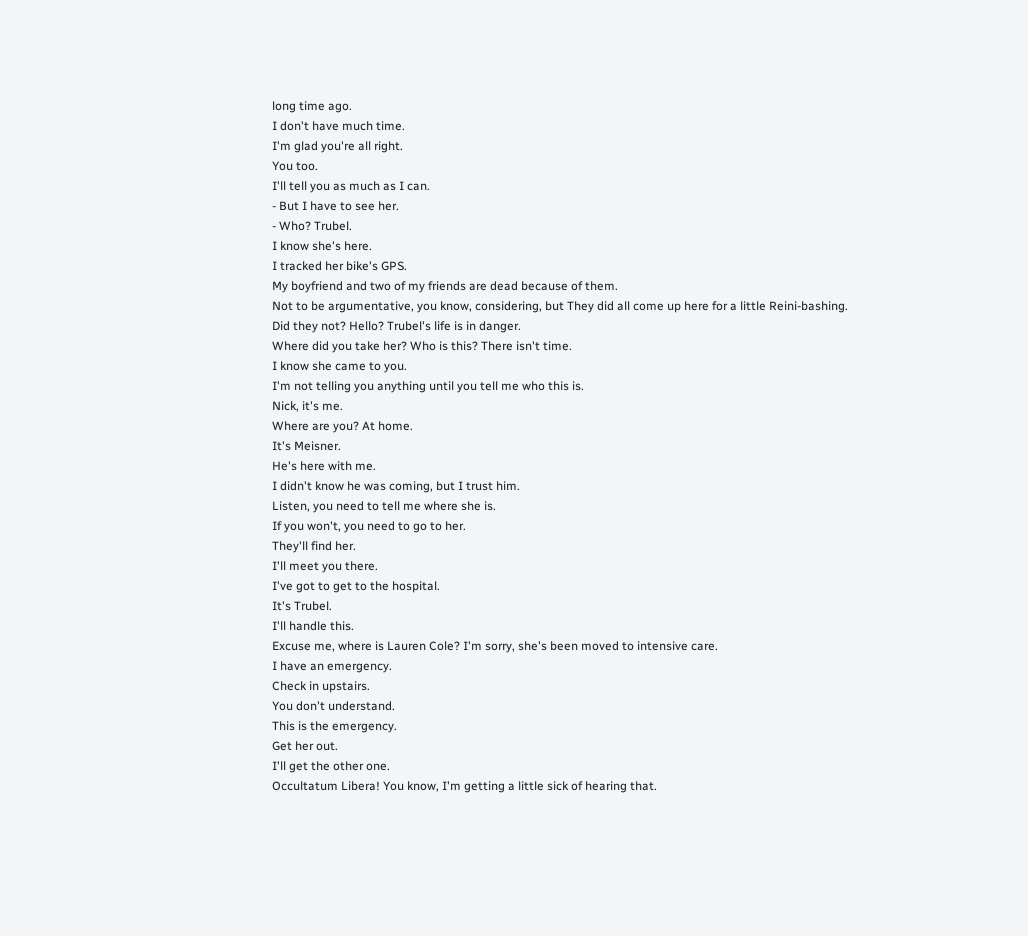long time ago.
I don't have much time.
I'm glad you're all right.
You too.
I'll tell you as much as I can.
- But I have to see her.
- Who? Trubel.
I know she's here.
I tracked her bike's GPS.
My boyfriend and two of my friends are dead because of them.
Not to be argumentative, you know, considering, but They did all come up here for a little Reini-bashing.
Did they not? Hello? Trubel's life is in danger.
Where did you take her? Who is this? There isn't time.
I know she came to you.
I'm not telling you anything until you tell me who this is.
Nick, it's me.
Where are you? At home.
It's Meisner.
He's here with me.
I didn't know he was coming, but I trust him.
Listen, you need to tell me where she is.
If you won't, you need to go to her.
They'll find her.
I'll meet you there.
I've got to get to the hospital.
It's Trubel.
I'll handle this.
Excuse me, where is Lauren Cole? I'm sorry, she's been moved to intensive care.
I have an emergency.
Check in upstairs.
You don't understand.
This is the emergency.
Get her out.
I'll get the other one.
Occultatum Libera! You know, I'm getting a little sick of hearing that.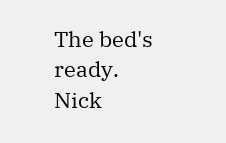The bed's ready.
Nick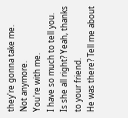they're gonna take me.
Not anymore.
You're with me.
I have so much to tell you.
Is she all right? Yeah, thanks to your friend.
He was there? Tell me about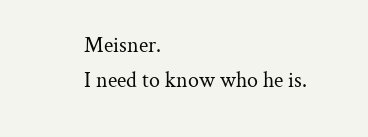Meisner.
I need to know who he is.